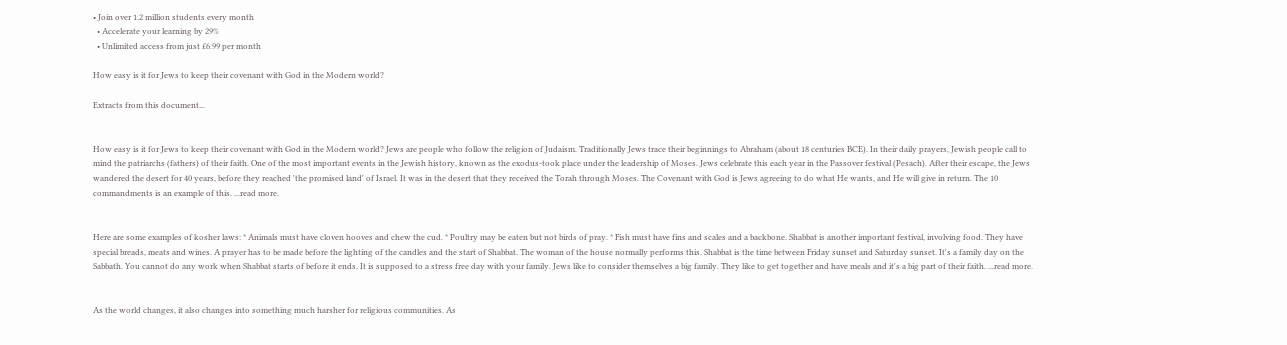• Join over 1.2 million students every month
  • Accelerate your learning by 29%
  • Unlimited access from just £6.99 per month

How easy is it for Jews to keep their covenant with God in the Modern world?

Extracts from this document...


How easy is it for Jews to keep their covenant with God in the Modern world? Jews are people who follow the religion of Judaism. Traditionally Jews trace their beginnings to Abraham (about 18 centuries BCE). In their daily prayers, Jewish people call to mind the patriarchs (fathers) of their faith. One of the most important events in the Jewish history, known as the exodus-took place under the leadership of Moses. Jews celebrate this each year in the Passover festival (Pesach). After their escape, the Jews wandered the desert for 40 years, before they reached 'the promised land' of Israel. It was in the desert that they received the Torah through Moses. The Covenant with God is Jews agreeing to do what He wants, and He will give in return. The 10 commandments is an example of this. ...read more.


Here are some examples of kosher laws: * Animals must have cloven hooves and chew the cud. * Poultry may be eaten but not birds of pray. * Fish must have fins and scales and a backbone. Shabbat is another important festival, involving food. They have special breads, meats and wines. A prayer has to be made before the lighting of the candles and the start of Shabbat. The woman of the house normally performs this. Shabbat is the time between Friday sunset and Saturday sunset. It's a family day on the Sabbath. You cannot do any work when Shabbat starts of before it ends. It is supposed to a stress free day with your family. Jews like to consider themselves a big family. They like to get together and have meals and it's a big part of their faith. ...read more.


As the world changes, it also changes into something much harsher for religious communities. As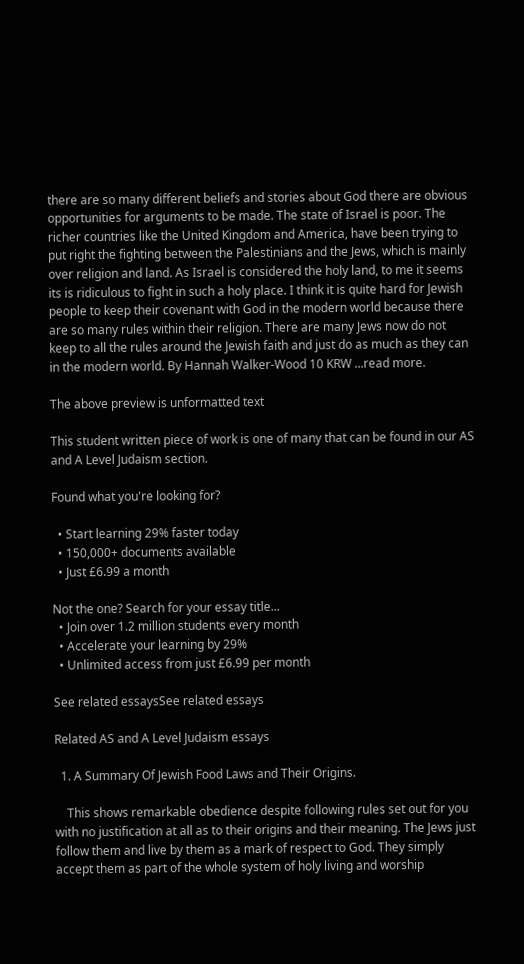there are so many different beliefs and stories about God there are obvious opportunities for arguments to be made. The state of Israel is poor. The richer countries like the United Kingdom and America, have been trying to put right the fighting between the Palestinians and the Jews, which is mainly over religion and land. As Israel is considered the holy land, to me it seems its is ridiculous to fight in such a holy place. I think it is quite hard for Jewish people to keep their covenant with God in the modern world because there are so many rules within their religion. There are many Jews now do not keep to all the rules around the Jewish faith and just do as much as they can in the modern world. By Hannah Walker-Wood 10 KRW ...read more.

The above preview is unformatted text

This student written piece of work is one of many that can be found in our AS and A Level Judaism section.

Found what you're looking for?

  • Start learning 29% faster today
  • 150,000+ documents available
  • Just £6.99 a month

Not the one? Search for your essay title...
  • Join over 1.2 million students every month
  • Accelerate your learning by 29%
  • Unlimited access from just £6.99 per month

See related essaysSee related essays

Related AS and A Level Judaism essays

  1. A Summary Of Jewish Food Laws and Their Origins.

    This shows remarkable obedience despite following rules set out for you with no justification at all as to their origins and their meaning. The Jews just follow them and live by them as a mark of respect to God. They simply accept them as part of the whole system of holy living and worship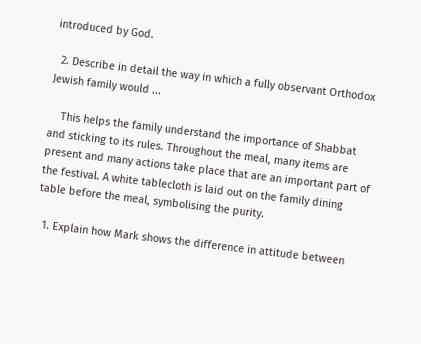introduced by God.

  2. Describe in detail the way in which a fully observant Orthodox Jewish family would ...

    This helps the family understand the importance of Shabbat and sticking to its rules. Throughout the meal, many items are present and many actions take place that are an important part of the festival. A white tablecloth is laid out on the family dining table before the meal, symbolising the purity.

  1. Explain how Mark shows the difference in attitude between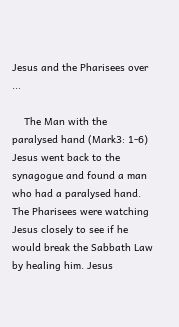Jesus and the Pharisees over ...

    The Man with the paralysed hand (Mark3: 1-6) Jesus went back to the synagogue and found a man who had a paralysed hand. The Pharisees were watching Jesus closely to see if he would break the Sabbath Law by healing him. Jesus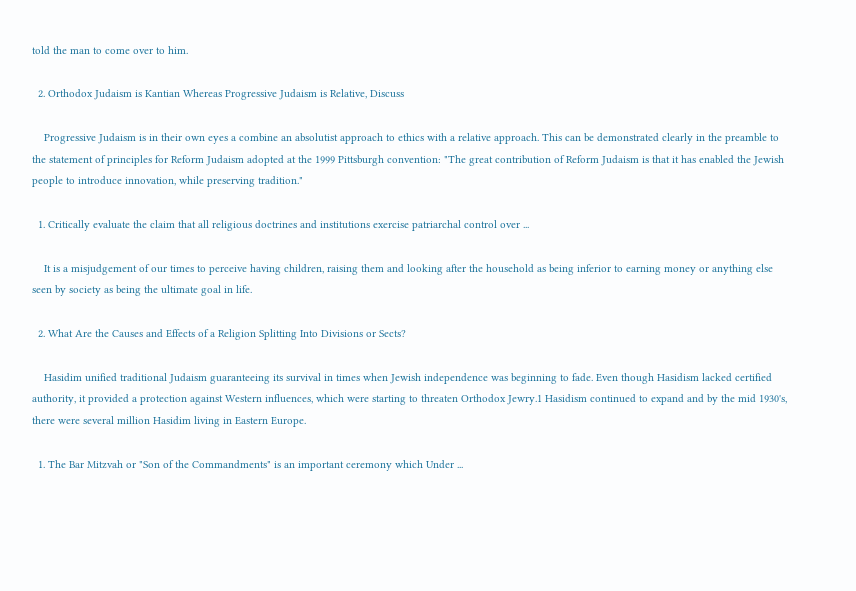told the man to come over to him.

  2. Orthodox Judaism is Kantian Whereas Progressive Judaism is Relative, Discuss

    Progressive Judaism is in their own eyes a combine an absolutist approach to ethics with a relative approach. This can be demonstrated clearly in the preamble to the statement of principles for Reform Judaism adopted at the 1999 Pittsburgh convention: "The great contribution of Reform Judaism is that it has enabled the Jewish people to introduce innovation, while preserving tradition."

  1. Critically evaluate the claim that all religious doctrines and institutions exercise patriarchal control over ...

    It is a misjudgement of our times to perceive having children, raising them and looking after the household as being inferior to earning money or anything else seen by society as being the ultimate goal in life.

  2. What Are the Causes and Effects of a Religion Splitting Into Divisions or Sects?

    Hasidim unified traditional Judaism guaranteeing its survival in times when Jewish independence was beginning to fade. Even though Hasidism lacked certified authority, it provided a protection against Western influences, which were starting to threaten Orthodox Jewry.1 Hasidism continued to expand and by the mid 1930's, there were several million Hasidim living in Eastern Europe.

  1. The Bar Mitzvah or "Son of the Commandments" is an important ceremony which Under ...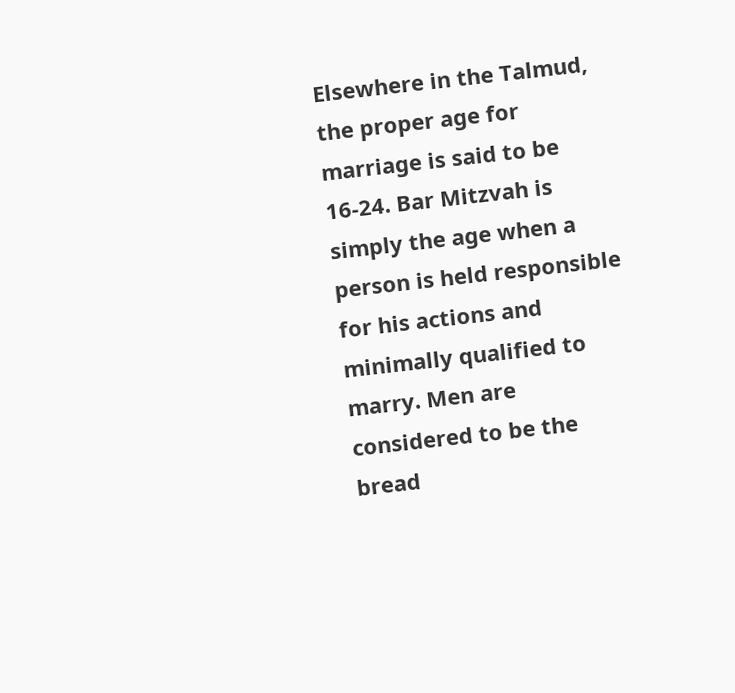Elsewhere in the Talmud, the proper age for marriage is said to be 16-24. Bar Mitzvah is simply the age when a person is held responsible for his actions and minimally qualified to marry. Men are considered to be the bread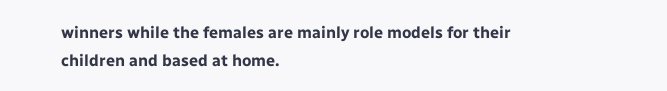winners while the females are mainly role models for their children and based at home.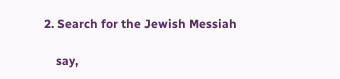2. Search for the Jewish Messiah

    say,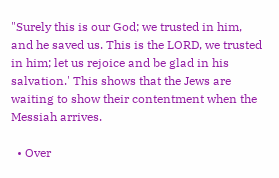"Surely this is our God; we trusted in him, and he saved us. This is the LORD, we trusted in him; let us rejoice and be glad in his salvation.' This shows that the Jews are waiting to show their contentment when the Messiah arrives.

  • Over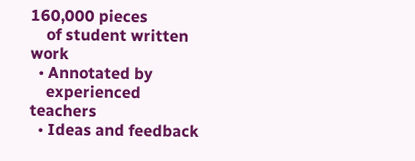160,000 pieces
    of student written work
  • Annotated by
    experienced teachers
  • Ideas and feedback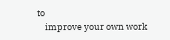to
    improve your own work